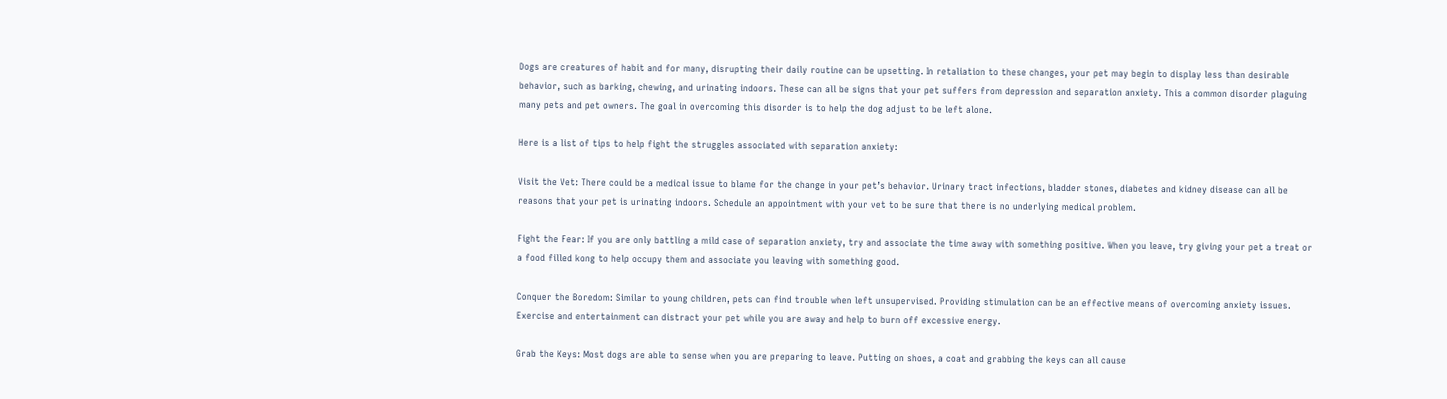Dogs are creatures of habit and for many, disrupting their daily routine can be upsetting. In retaliation to these changes, your pet may begin to display less than desirable behavior, such as barking, chewing, and urinating indoors. These can all be signs that your pet suffers from depression and separation anxiety. This a common disorder plaguing many pets and pet owners. The goal in overcoming this disorder is to help the dog adjust to be left alone.

Here is a list of tips to help fight the struggles associated with separation anxiety:

Visit the Vet: There could be a medical issue to blame for the change in your pet’s behavior. Urinary tract infections, bladder stones, diabetes and kidney disease can all be reasons that your pet is urinating indoors. Schedule an appointment with your vet to be sure that there is no underlying medical problem.

Fight the Fear: If you are only battling a mild case of separation anxiety, try and associate the time away with something positive. When you leave, try giving your pet a treat or a food filled kong to help occupy them and associate you leaving with something good.

Conquer the Boredom: Similar to young children, pets can find trouble when left unsupervised. Providing stimulation can be an effective means of overcoming anxiety issues. Exercise and entertainment can distract your pet while you are away and help to burn off excessive energy.

Grab the Keys: Most dogs are able to sense when you are preparing to leave. Putting on shoes, a coat and grabbing the keys can all cause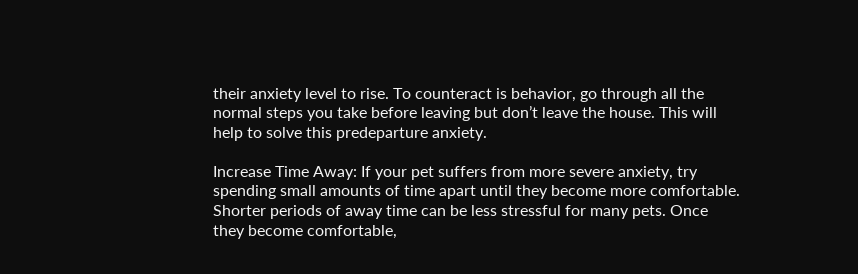their anxiety level to rise. To counteract is behavior, go through all the normal steps you take before leaving but don’t leave the house. This will help to solve this predeparture anxiety.

Increase Time Away: If your pet suffers from more severe anxiety, try spending small amounts of time apart until they become more comfortable. Shorter periods of away time can be less stressful for many pets. Once they become comfortable,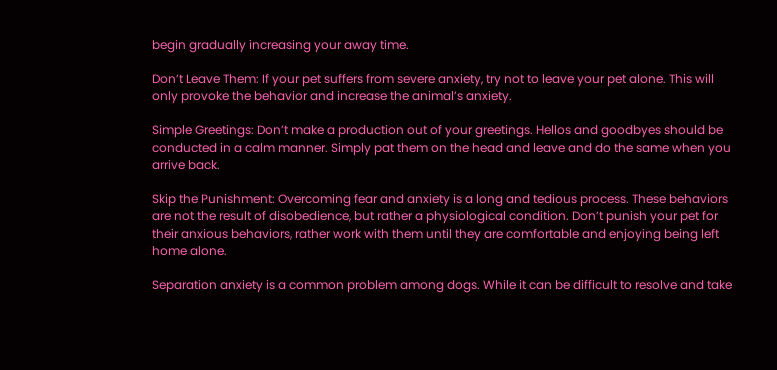begin gradually increasing your away time.

Don’t Leave Them: If your pet suffers from severe anxiety, try not to leave your pet alone. This will only provoke the behavior and increase the animal’s anxiety.

Simple Greetings: Don’t make a production out of your greetings. Hellos and goodbyes should be conducted in a calm manner. Simply pat them on the head and leave and do the same when you arrive back.

Skip the Punishment: Overcoming fear and anxiety is a long and tedious process. These behaviors are not the result of disobedience, but rather a physiological condition. Don’t punish your pet for their anxious behaviors, rather work with them until they are comfortable and enjoying being left home alone.

Separation anxiety is a common problem among dogs. While it can be difficult to resolve and take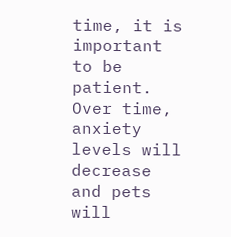time, it is important to be patient. Over time, anxiety levels will decrease and pets will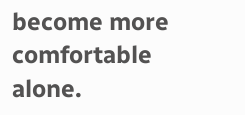become more comfortable alone.